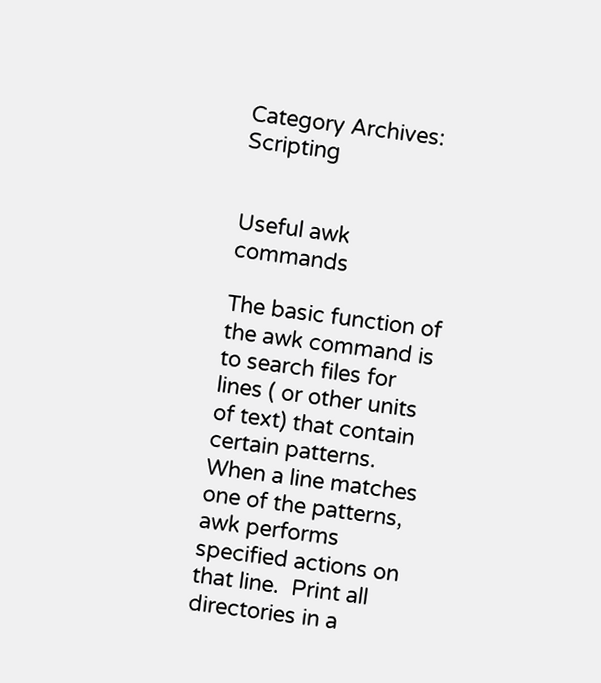Category Archives: Scripting


Useful awk commands

The basic function of the awk command is to search files for lines ( or other units of text) that contain certain patterns. When a line matches one of the patterns, awk performs specified actions on that line.  Print all directories in a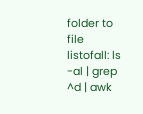folder to file listofall: ls -al | grep ^d | awk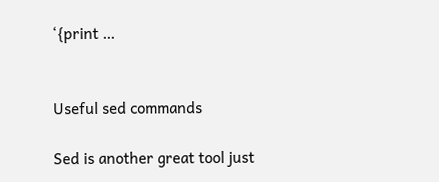‘{print …


Useful sed commands

Sed is another great tool just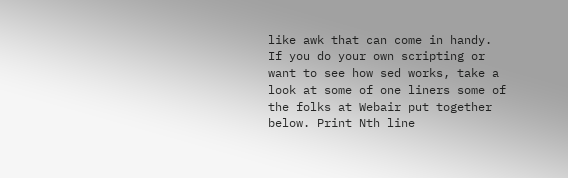like awk that can come in handy.  If you do your own scripting or want to see how sed works, take a look at some of one liners some of the folks at Webair put together below. Print Nth line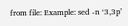from file: Example: sed -n ‘3,3p’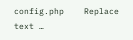config.php    Replace text …